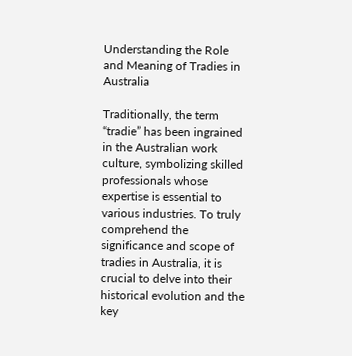Understanding the Role and Meaning of Tradies in Australia

Traditionally, the term “tradie” has been ingrained in the Australian work culture, symbolizing skilled professionals whose expertise is essential to various industries. To truly comprehend the significance and scope of tradies in Australia, it is crucial to delve into their historical evolution and the key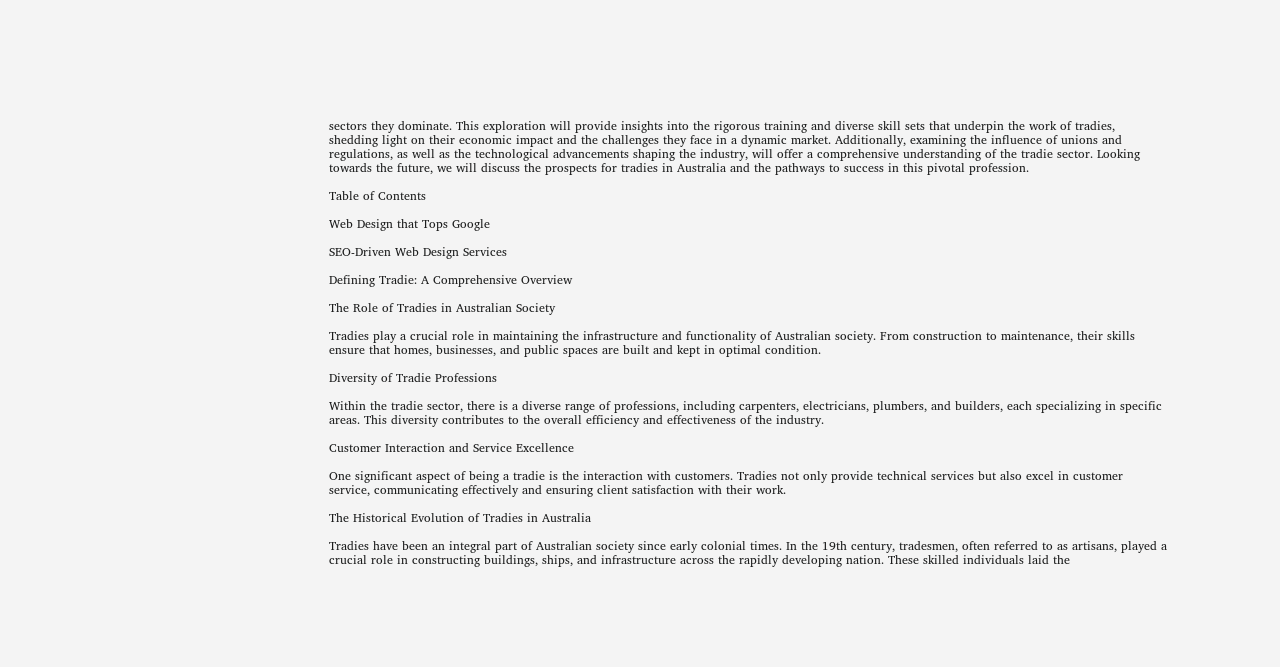sectors they dominate. This exploration will provide insights into the rigorous training and diverse skill sets that underpin the work of tradies, shedding light on their economic impact and the challenges they face in a dynamic market. Additionally, examining the influence of unions and regulations, as well as the technological advancements shaping the industry, will offer a comprehensive understanding of the tradie sector. Looking towards the future, we will discuss the prospects for tradies in Australia and the pathways to success in this pivotal profession.

Table of Contents

Web Design that Tops Google

SEO-Driven Web Design Services

Defining Tradie: A Comprehensive Overview

The Role of Tradies in Australian Society

Tradies play a crucial role in maintaining the infrastructure and functionality of Australian society. From construction to maintenance, their skills ensure that homes, businesses, and public spaces are built and kept in optimal condition.

Diversity of Tradie Professions

Within the tradie sector, there is a diverse range of professions, including carpenters, electricians, plumbers, and builders, each specializing in specific areas. This diversity contributes to the overall efficiency and effectiveness of the industry.

Customer Interaction and Service Excellence

One significant aspect of being a tradie is the interaction with customers. Tradies not only provide technical services but also excel in customer service, communicating effectively and ensuring client satisfaction with their work.

The Historical Evolution of Tradies in Australia

Tradies have been an integral part of Australian society since early colonial times. In the 19th century, tradesmen, often referred to as artisans, played a crucial role in constructing buildings, ships, and infrastructure across the rapidly developing nation. These skilled individuals laid the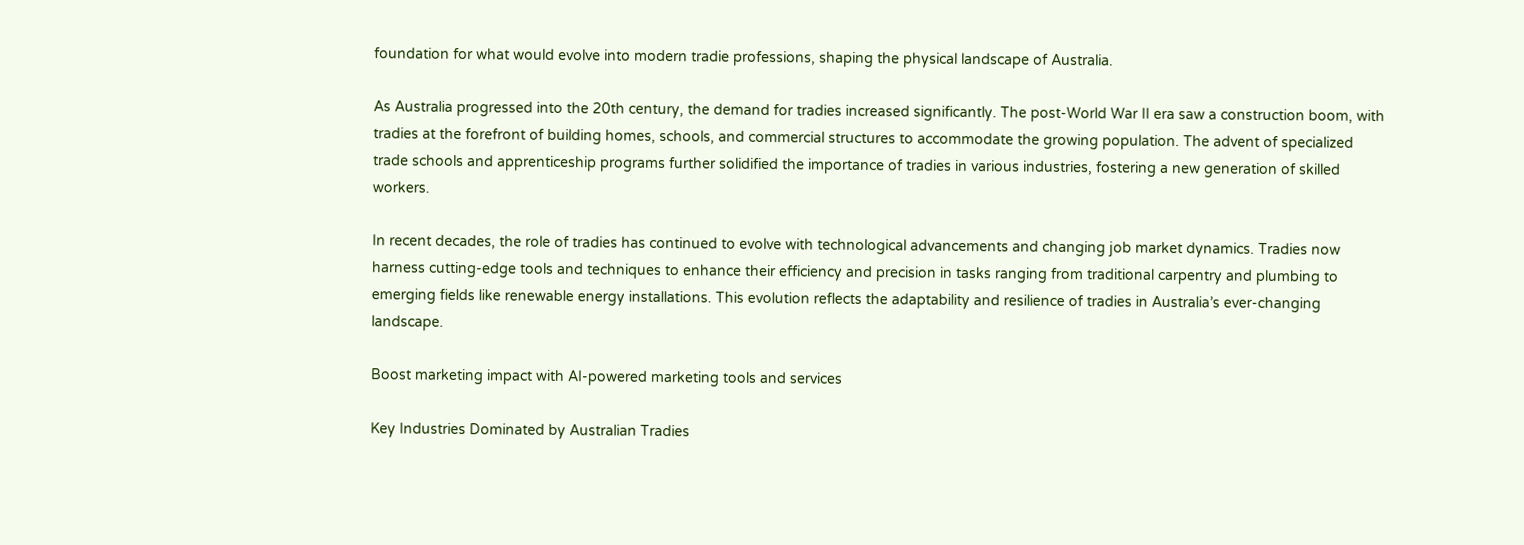foundation for what would evolve into modern tradie professions, shaping the physical landscape of Australia.

As Australia progressed into the 20th century, the demand for tradies increased significantly. The post-World War II era saw a construction boom, with tradies at the forefront of building homes, schools, and commercial structures to accommodate the growing population. The advent of specialized trade schools and apprenticeship programs further solidified the importance of tradies in various industries, fostering a new generation of skilled workers.

In recent decades, the role of tradies has continued to evolve with technological advancements and changing job market dynamics. Tradies now harness cutting-edge tools and techniques to enhance their efficiency and precision in tasks ranging from traditional carpentry and plumbing to emerging fields like renewable energy installations. This evolution reflects the adaptability and resilience of tradies in Australia’s ever-changing landscape.

Boost marketing impact with AI-powered marketing tools and services

Key Industries Dominated by Australian Tradies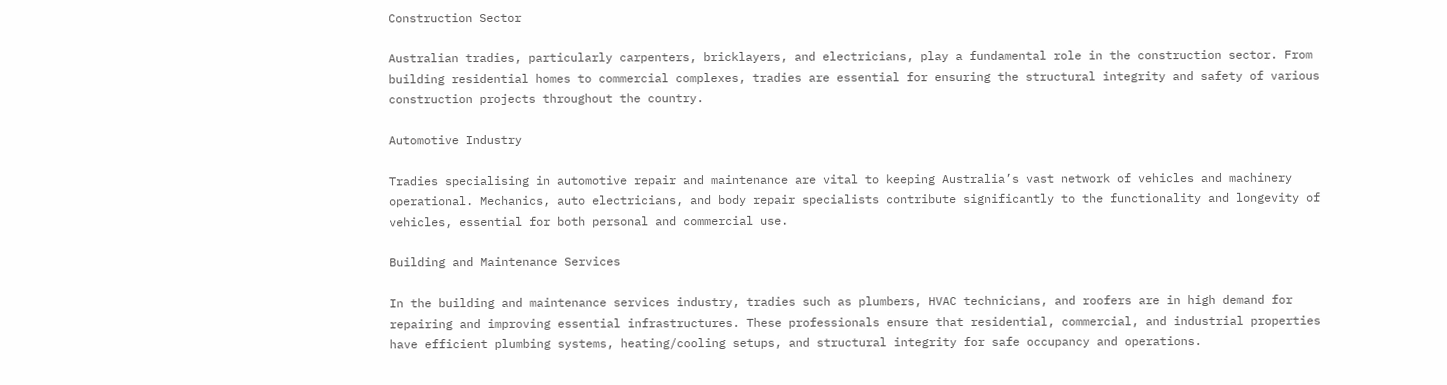Construction Sector

Australian tradies, particularly carpenters, bricklayers, and electricians, play a fundamental role in the construction sector. From building residential homes to commercial complexes, tradies are essential for ensuring the structural integrity and safety of various construction projects throughout the country.

Automotive Industry

Tradies specialising in automotive repair and maintenance are vital to keeping Australia’s vast network of vehicles and machinery operational. Mechanics, auto electricians, and body repair specialists contribute significantly to the functionality and longevity of vehicles, essential for both personal and commercial use.

Building and Maintenance Services

In the building and maintenance services industry, tradies such as plumbers, HVAC technicians, and roofers are in high demand for repairing and improving essential infrastructures. These professionals ensure that residential, commercial, and industrial properties have efficient plumbing systems, heating/cooling setups, and structural integrity for safe occupancy and operations.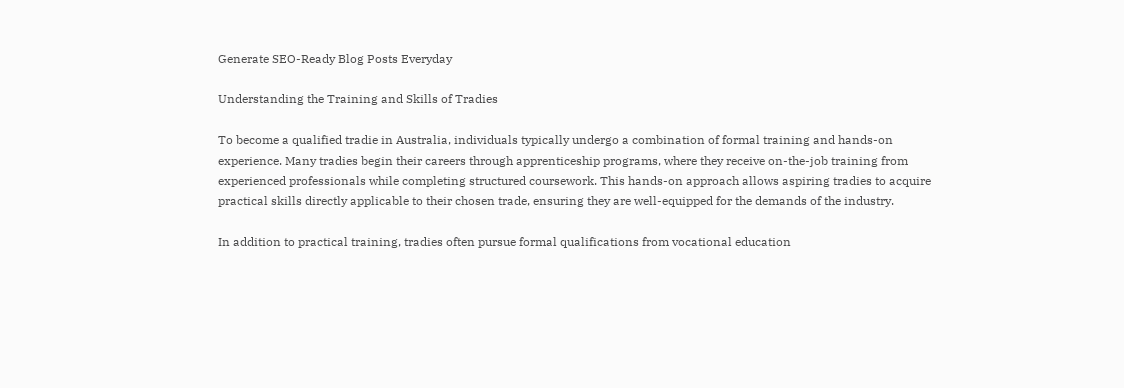Generate SEO-Ready Blog Posts Everyday

Understanding the Training and Skills of Tradies

To become a qualified tradie in Australia, individuals typically undergo a combination of formal training and hands-on experience. Many tradies begin their careers through apprenticeship programs, where they receive on-the-job training from experienced professionals while completing structured coursework. This hands-on approach allows aspiring tradies to acquire practical skills directly applicable to their chosen trade, ensuring they are well-equipped for the demands of the industry.

In addition to practical training, tradies often pursue formal qualifications from vocational education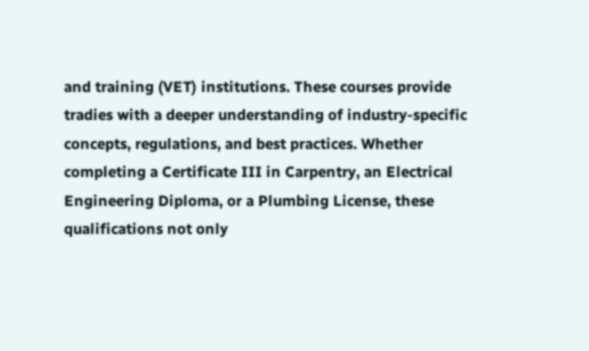and training (VET) institutions. These courses provide tradies with a deeper understanding of industry-specific concepts, regulations, and best practices. Whether completing a Certificate III in Carpentry, an Electrical Engineering Diploma, or a Plumbing License, these qualifications not only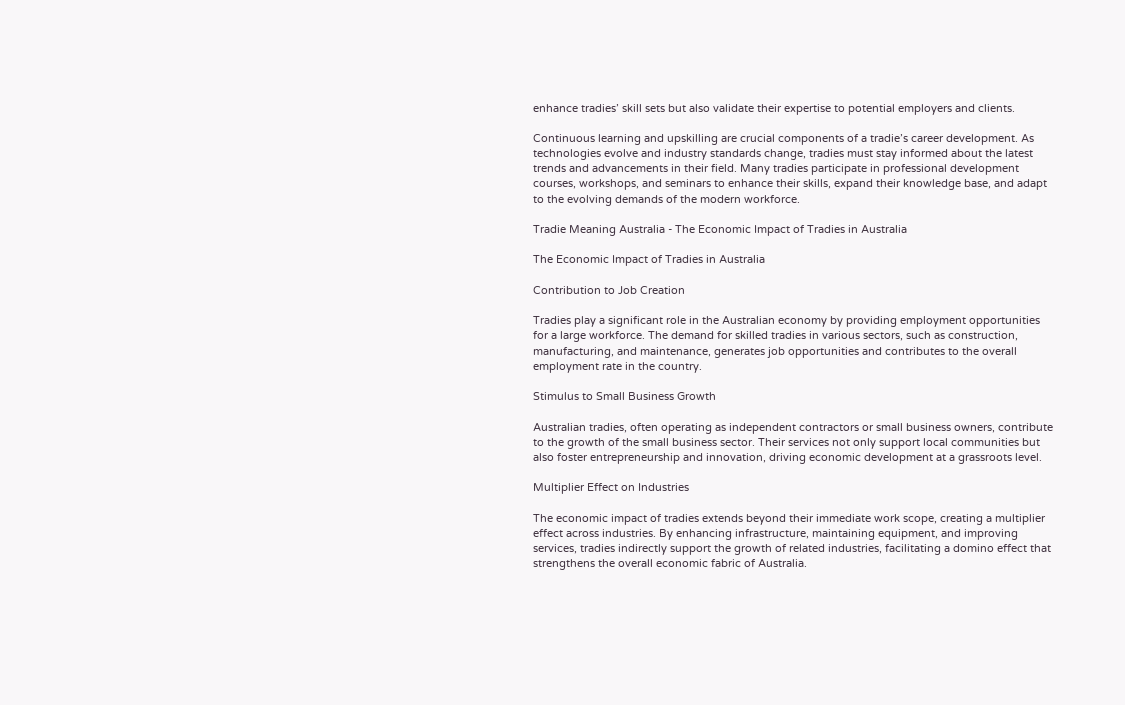enhance tradies’ skill sets but also validate their expertise to potential employers and clients.

Continuous learning and upskilling are crucial components of a tradie’s career development. As technologies evolve and industry standards change, tradies must stay informed about the latest trends and advancements in their field. Many tradies participate in professional development courses, workshops, and seminars to enhance their skills, expand their knowledge base, and adapt to the evolving demands of the modern workforce.

Tradie Meaning Australia - The Economic Impact of Tradies in Australia

The Economic Impact of Tradies in Australia

Contribution to Job Creation

Tradies play a significant role in the Australian economy by providing employment opportunities for a large workforce. The demand for skilled tradies in various sectors, such as construction, manufacturing, and maintenance, generates job opportunities and contributes to the overall employment rate in the country.

Stimulus to Small Business Growth

Australian tradies, often operating as independent contractors or small business owners, contribute to the growth of the small business sector. Their services not only support local communities but also foster entrepreneurship and innovation, driving economic development at a grassroots level.

Multiplier Effect on Industries

The economic impact of tradies extends beyond their immediate work scope, creating a multiplier effect across industries. By enhancing infrastructure, maintaining equipment, and improving services, tradies indirectly support the growth of related industries, facilitating a domino effect that strengthens the overall economic fabric of Australia.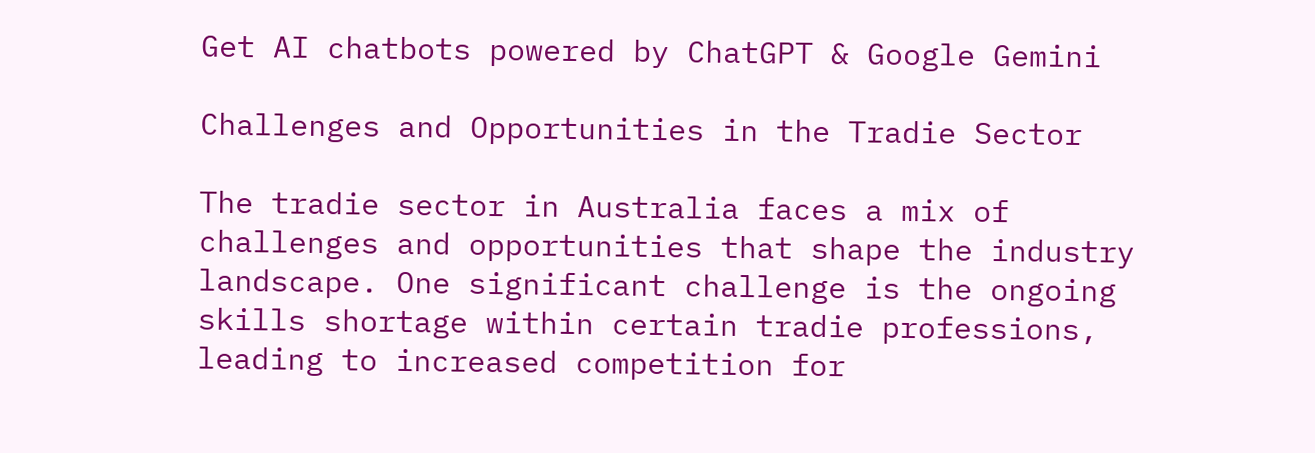Get AI chatbots powered by ChatGPT & Google Gemini

Challenges and Opportunities in the Tradie Sector

The tradie sector in Australia faces a mix of challenges and opportunities that shape the industry landscape. One significant challenge is the ongoing skills shortage within certain tradie professions, leading to increased competition for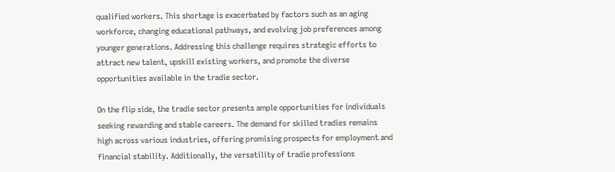qualified workers. This shortage is exacerbated by factors such as an aging workforce, changing educational pathways, and evolving job preferences among younger generations. Addressing this challenge requires strategic efforts to attract new talent, upskill existing workers, and promote the diverse opportunities available in the tradie sector.

On the flip side, the tradie sector presents ample opportunities for individuals seeking rewarding and stable careers. The demand for skilled tradies remains high across various industries, offering promising prospects for employment and financial stability. Additionally, the versatility of tradie professions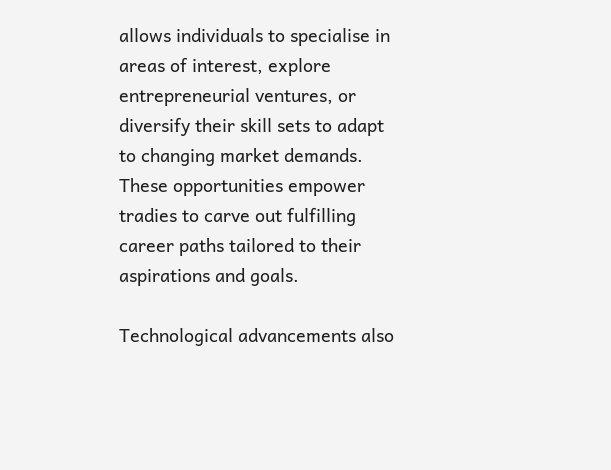allows individuals to specialise in areas of interest, explore entrepreneurial ventures, or diversify their skill sets to adapt to changing market demands. These opportunities empower tradies to carve out fulfilling career paths tailored to their aspirations and goals.

Technological advancements also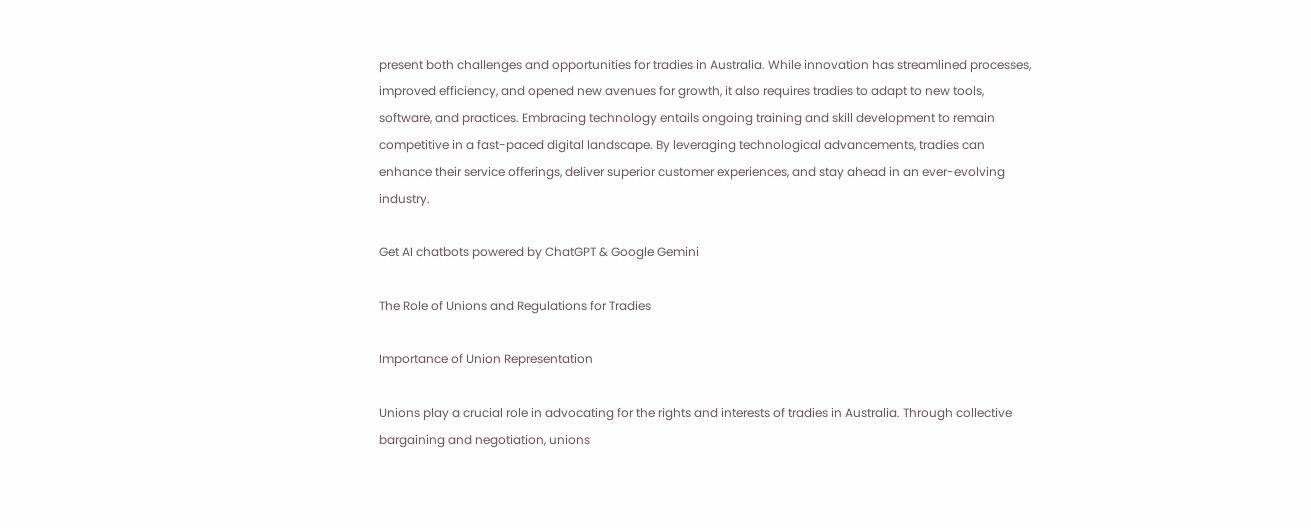present both challenges and opportunities for tradies in Australia. While innovation has streamlined processes, improved efficiency, and opened new avenues for growth, it also requires tradies to adapt to new tools, software, and practices. Embracing technology entails ongoing training and skill development to remain competitive in a fast-paced digital landscape. By leveraging technological advancements, tradies can enhance their service offerings, deliver superior customer experiences, and stay ahead in an ever-evolving industry.

Get AI chatbots powered by ChatGPT & Google Gemini

The Role of Unions and Regulations for Tradies

Importance of Union Representation

Unions play a crucial role in advocating for the rights and interests of tradies in Australia. Through collective bargaining and negotiation, unions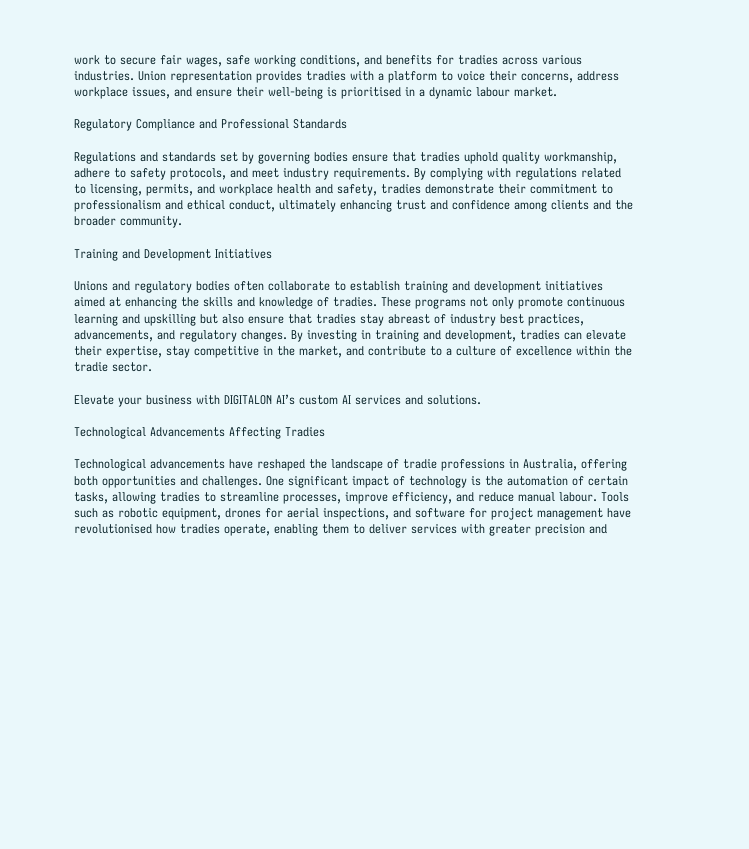work to secure fair wages, safe working conditions, and benefits for tradies across various industries. Union representation provides tradies with a platform to voice their concerns, address workplace issues, and ensure their well-being is prioritised in a dynamic labour market.

Regulatory Compliance and Professional Standards

Regulations and standards set by governing bodies ensure that tradies uphold quality workmanship, adhere to safety protocols, and meet industry requirements. By complying with regulations related to licensing, permits, and workplace health and safety, tradies demonstrate their commitment to professionalism and ethical conduct, ultimately enhancing trust and confidence among clients and the broader community.

Training and Development Initiatives

Unions and regulatory bodies often collaborate to establish training and development initiatives aimed at enhancing the skills and knowledge of tradies. These programs not only promote continuous learning and upskilling but also ensure that tradies stay abreast of industry best practices, advancements, and regulatory changes. By investing in training and development, tradies can elevate their expertise, stay competitive in the market, and contribute to a culture of excellence within the tradie sector.

Elevate your business with DIGITALON AI’s custom AI services and solutions.

Technological Advancements Affecting Tradies

Technological advancements have reshaped the landscape of tradie professions in Australia, offering both opportunities and challenges. One significant impact of technology is the automation of certain tasks, allowing tradies to streamline processes, improve efficiency, and reduce manual labour. Tools such as robotic equipment, drones for aerial inspections, and software for project management have revolutionised how tradies operate, enabling them to deliver services with greater precision and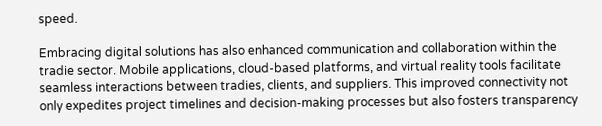speed.

Embracing digital solutions has also enhanced communication and collaboration within the tradie sector. Mobile applications, cloud-based platforms, and virtual reality tools facilitate seamless interactions between tradies, clients, and suppliers. This improved connectivity not only expedites project timelines and decision-making processes but also fosters transparency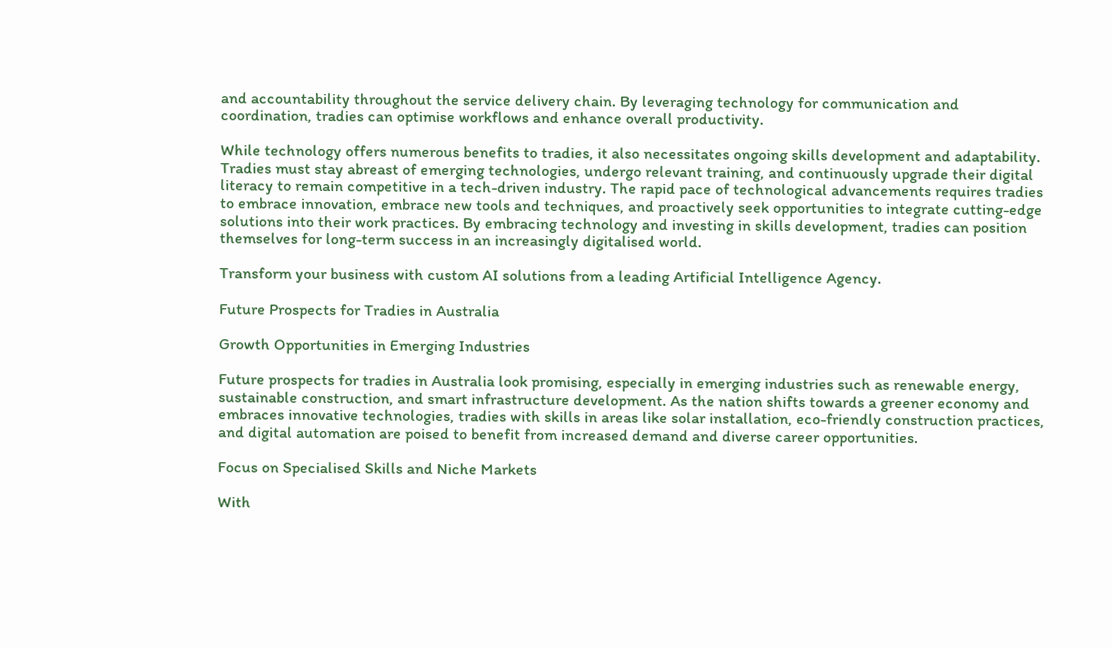and accountability throughout the service delivery chain. By leveraging technology for communication and coordination, tradies can optimise workflows and enhance overall productivity.

While technology offers numerous benefits to tradies, it also necessitates ongoing skills development and adaptability. Tradies must stay abreast of emerging technologies, undergo relevant training, and continuously upgrade their digital literacy to remain competitive in a tech-driven industry. The rapid pace of technological advancements requires tradies to embrace innovation, embrace new tools and techniques, and proactively seek opportunities to integrate cutting-edge solutions into their work practices. By embracing technology and investing in skills development, tradies can position themselves for long-term success in an increasingly digitalised world.

Transform your business with custom AI solutions from a leading Artificial Intelligence Agency.

Future Prospects for Tradies in Australia

Growth Opportunities in Emerging Industries

Future prospects for tradies in Australia look promising, especially in emerging industries such as renewable energy, sustainable construction, and smart infrastructure development. As the nation shifts towards a greener economy and embraces innovative technologies, tradies with skills in areas like solar installation, eco-friendly construction practices, and digital automation are poised to benefit from increased demand and diverse career opportunities.

Focus on Specialised Skills and Niche Markets

With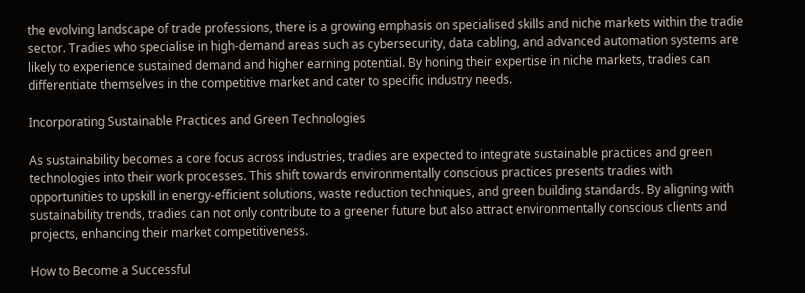the evolving landscape of trade professions, there is a growing emphasis on specialised skills and niche markets within the tradie sector. Tradies who specialise in high-demand areas such as cybersecurity, data cabling, and advanced automation systems are likely to experience sustained demand and higher earning potential. By honing their expertise in niche markets, tradies can differentiate themselves in the competitive market and cater to specific industry needs.

Incorporating Sustainable Practices and Green Technologies

As sustainability becomes a core focus across industries, tradies are expected to integrate sustainable practices and green technologies into their work processes. This shift towards environmentally conscious practices presents tradies with opportunities to upskill in energy-efficient solutions, waste reduction techniques, and green building standards. By aligning with sustainability trends, tradies can not only contribute to a greener future but also attract environmentally conscious clients and projects, enhancing their market competitiveness.

How to Become a Successful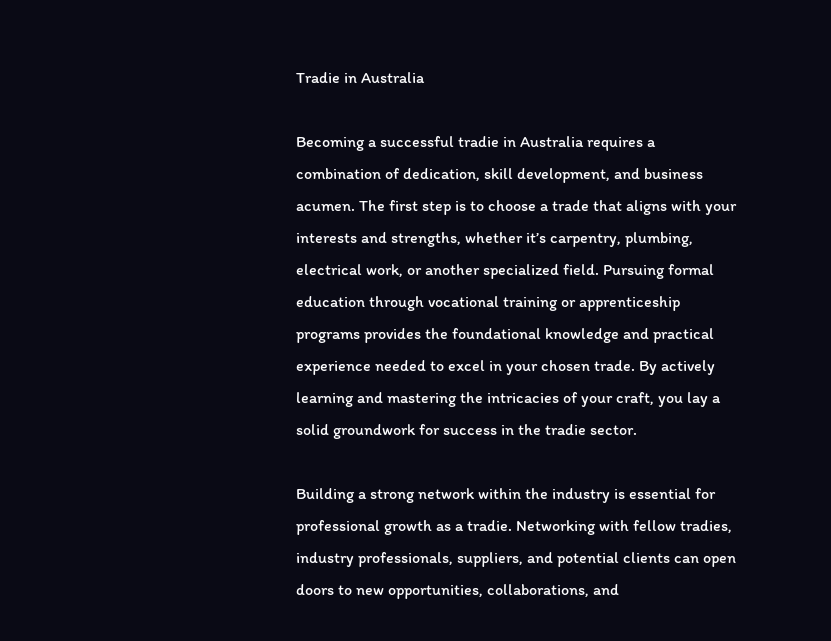Tradie in Australia

Becoming a successful tradie in Australia requires a combination of dedication, skill development, and business acumen. The first step is to choose a trade that aligns with your interests and strengths, whether it’s carpentry, plumbing, electrical work, or another specialized field. Pursuing formal education through vocational training or apprenticeship programs provides the foundational knowledge and practical experience needed to excel in your chosen trade. By actively learning and mastering the intricacies of your craft, you lay a solid groundwork for success in the tradie sector.

Building a strong network within the industry is essential for professional growth as a tradie. Networking with fellow tradies, industry professionals, suppliers, and potential clients can open doors to new opportunities, collaborations, and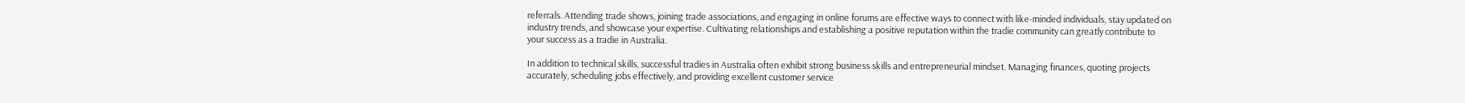referrals. Attending trade shows, joining trade associations, and engaging in online forums are effective ways to connect with like-minded individuals, stay updated on industry trends, and showcase your expertise. Cultivating relationships and establishing a positive reputation within the tradie community can greatly contribute to your success as a tradie in Australia.

In addition to technical skills, successful tradies in Australia often exhibit strong business skills and entrepreneurial mindset. Managing finances, quoting projects accurately, scheduling jobs effectively, and providing excellent customer service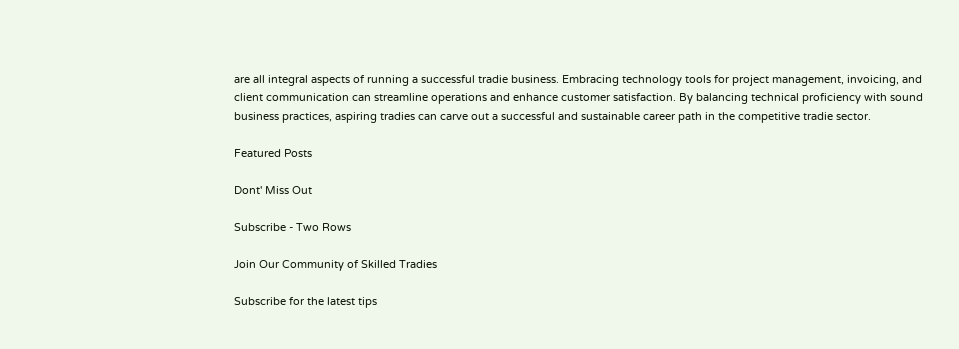are all integral aspects of running a successful tradie business. Embracing technology tools for project management, invoicing, and client communication can streamline operations and enhance customer satisfaction. By balancing technical proficiency with sound business practices, aspiring tradies can carve out a successful and sustainable career path in the competitive tradie sector.

Featured Posts

Dont' Miss Out

Subscribe - Two Rows

Join Our Community of Skilled Tradies

Subscribe for the latest tips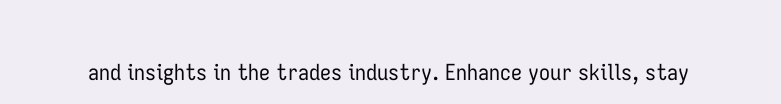and insights in the trades industry. Enhance your skills, stay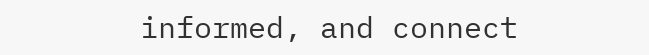informed, and connect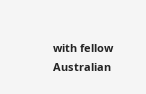with fellow Australian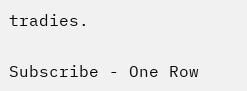tradies.

Subscribe - One Row